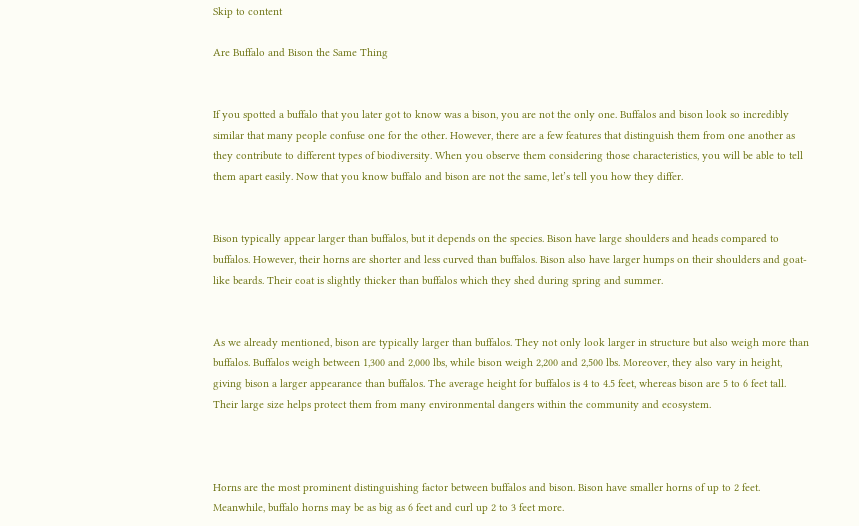Skip to content

Are Buffalo and Bison the Same Thing


If you spotted a buffalo that you later got to know was a bison, you are not the only one. Buffalos and bison look so incredibly similar that many people confuse one for the other. However, there are a few features that distinguish them from one another as they contribute to different types of biodiversity. When you observe them considering those characteristics, you will be able to tell them apart easily. Now that you know buffalo and bison are not the same, let’s tell you how they differ.


Bison typically appear larger than buffalos, but it depends on the species. Bison have large shoulders and heads compared to buffalos. However, their horns are shorter and less curved than buffalos. Bison also have larger humps on their shoulders and goat-like beards. Their coat is slightly thicker than buffalos which they shed during spring and summer.


As we already mentioned, bison are typically larger than buffalos. They not only look larger in structure but also weigh more than buffalos. Buffalos weigh between 1,300 and 2,000 lbs, while bison weigh 2,200 and 2,500 lbs. Moreover, they also vary in height, giving bison a larger appearance than buffalos. The average height for buffalos is 4 to 4.5 feet, whereas bison are 5 to 6 feet tall. Their large size helps protect them from many environmental dangers within the community and ecosystem.



Horns are the most prominent distinguishing factor between buffalos and bison. Bison have smaller horns of up to 2 feet. Meanwhile, buffalo horns may be as big as 6 feet and curl up 2 to 3 feet more.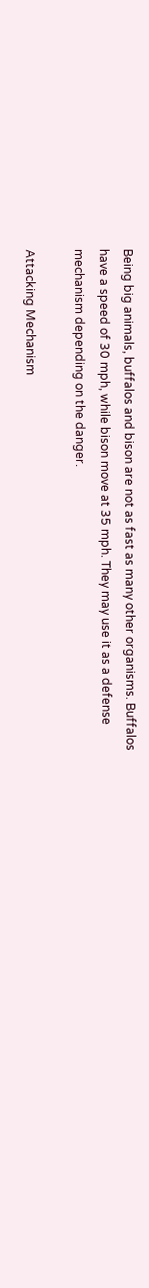Being big animals, buffalos and bison are not as fast as many other organisms. Buffalos have a speed of 30 mph, while bison move at 35 mph. They may use it as a defense mechanism depending on the danger.

Attacking Mechanism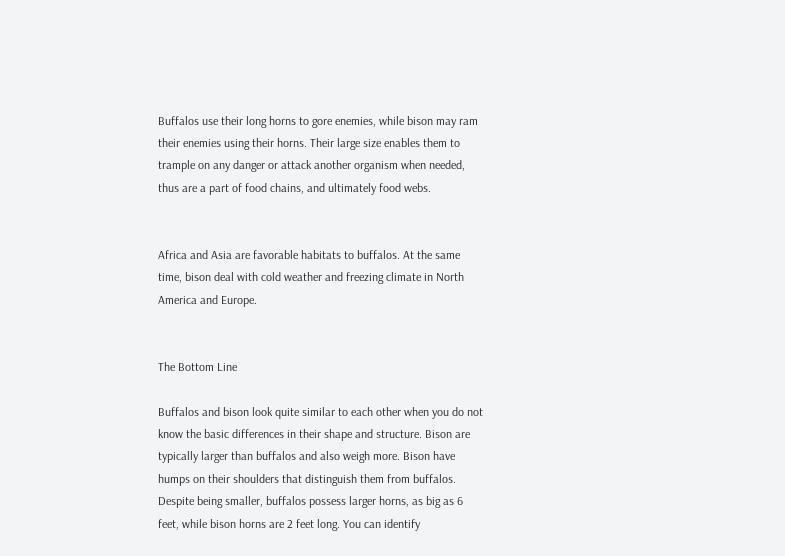Buffalos use their long horns to gore enemies, while bison may ram their enemies using their horns. Their large size enables them to trample on any danger or attack another organism when needed, thus are a part of food chains, and ultimately food webs.


Africa and Asia are favorable habitats to buffalos. At the same time, bison deal with cold weather and freezing climate in North America and Europe.


The Bottom Line

Buffalos and bison look quite similar to each other when you do not know the basic differences in their shape and structure. Bison are typically larger than buffalos and also weigh more. Bison have humps on their shoulders that distinguish them from buffalos. Despite being smaller, buffalos possess larger horns, as big as 6 feet, while bison horns are 2 feet long. You can identify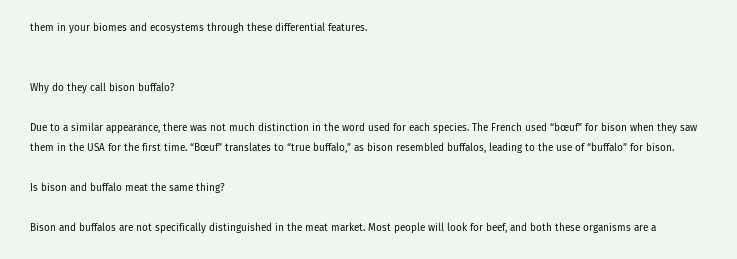them in your biomes and ecosystems through these differential features.


Why do they call bison buffalo?

Due to a similar appearance, there was not much distinction in the word used for each species. The French used “bœuf” for bison when they saw them in the USA for the first time. “Bœuf” translates to “true buffalo,” as bison resembled buffalos, leading to the use of “buffalo” for bison.

Is bison and buffalo meat the same thing?

Bison and buffalos are not specifically distinguished in the meat market. Most people will look for beef, and both these organisms are a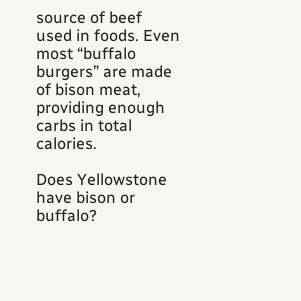source of beef used in foods. Even most “buffalo burgers” are made of bison meat, providing enough carbs in total calories.

Does Yellowstone have bison or buffalo?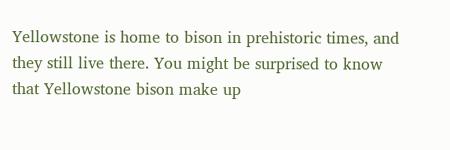Yellowstone is home to bison in prehistoric times, and they still live there. You might be surprised to know that Yellowstone bison make up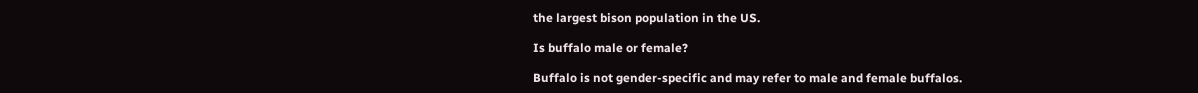the largest bison population in the US.

Is buffalo male or female?

Buffalo is not gender-specific and may refer to male and female buffalos.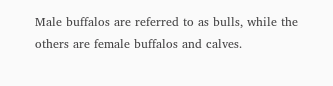Male buffalos are referred to as bulls, while the others are female buffalos and calves.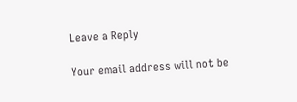Leave a Reply

Your email address will not be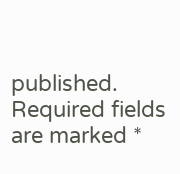published. Required fields are marked *